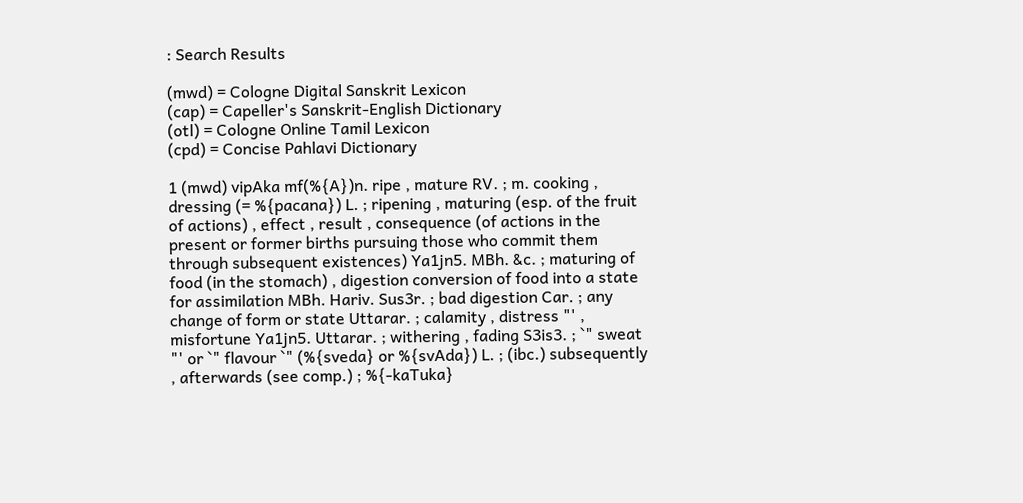: Search Results

(mwd) = Cologne Digital Sanskrit Lexicon
(cap) = Capeller's Sanskrit-English Dictionary
(otl) = Cologne Online Tamil Lexicon
(cpd) = Concise Pahlavi Dictionary

1 (mwd) vipAka mf(%{A})n. ripe , mature RV. ; m. cooking , dressing (= %{pacana}) L. ; ripening , maturing (esp. of the fruit of actions) , effect , result , consequence (of actions in the present or former births pursuing those who commit them through subsequent existences) Ya1jn5. MBh. &c. ; maturing of food (in the stomach) , digestion conversion of food into a state for assimilation MBh. Hariv. Sus3r. ; bad digestion Car. ; any change of form or state Uttarar. ; calamity , distress "' , misfortune Ya1jn5. Uttarar. ; withering , fading S3is3. ; `" sweat "' or `" flavour `" (%{sveda} or %{svAda}) L. ; (ibc.) subsequently , afterwards (see comp.) ; %{-kaTuka}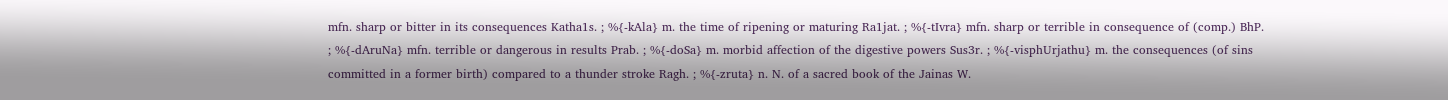mfn. sharp or bitter in its consequences Katha1s. ; %{-kAla} m. the time of ripening or maturing Ra1jat. ; %{-tIvra} mfn. sharp or terrible in consequence of (comp.) BhP. ; %{-dAruNa} mfn. terrible or dangerous in results Prab. ; %{-doSa} m. morbid affection of the digestive powers Sus3r. ; %{-visphUrjathu} m. the consequences (of sins committed in a former birth) compared to a thunder stroke Ragh. ; %{-zruta} n. N. of a sacred book of the Jainas W.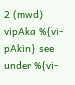2 (mwd) vipAka %{vi-pAkin} see under %{vi-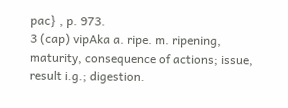pac} , p. 973.
3 (cap) vipAka a. ripe. m. ripening, maturity, consequence of actions; issue, result i.g.; digestion.